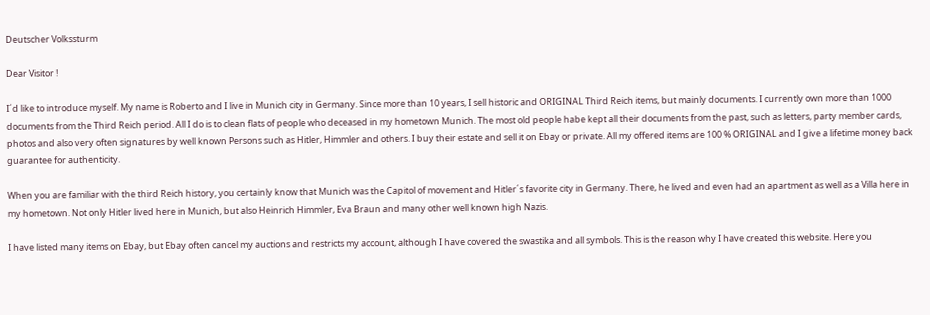Deutscher Volkssturm

Dear Visitor !

I´d like to introduce myself. My name is Roberto and I live in Munich city in Germany. Since more than 10 years, I sell historic and ORIGINAL Third Reich items, but mainly documents. I currently own more than 1000 documents from the Third Reich period. All I do is to clean flats of people who deceased in my hometown Munich. The most old people habe kept all their documents from the past, such as letters, party member cards, photos and also very often signatures by well known Persons such as Hitler, Himmler and others. I buy their estate and sell it on Ebay or private. All my offered items are 100 % ORIGINAL and I give a lifetime money back guarantee for authenticity.

When you are familiar with the third Reich history, you certainly know that Munich was the Capitol of movement and Hitler´s favorite city in Germany. There, he lived and even had an apartment as well as a Villa here in my hometown. Not only Hitler lived here in Munich, but also Heinrich Himmler, Eva Braun and many other well known high Nazis.

I have listed many items on Ebay, but Ebay often cancel my auctions and restricts my account, although I have covered the swastika and all symbols. This is the reason why I have created this website. Here you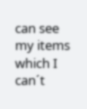can see my items which I can´t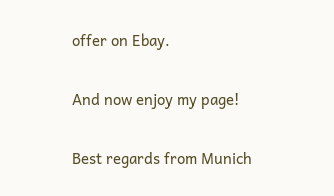offer on Ebay.

And now enjoy my page!

Best regards from Munich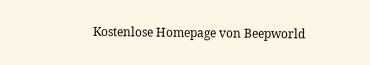Kostenlose Homepage von Beepworld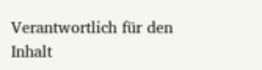Verantwortlich für den Inhalt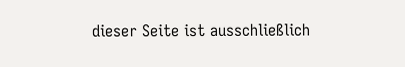dieser Seite ist ausschließlich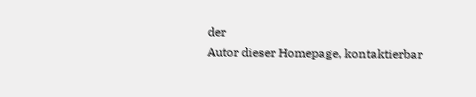der
Autor dieser Homepage, kontaktierbar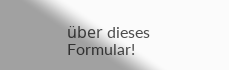über dieses Formular!